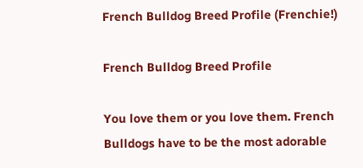French Bulldog Breed Profile (Frenchie!)

French Bulldog Breed Profile

You love them or you love them. French Bulldogs have to be the most adorable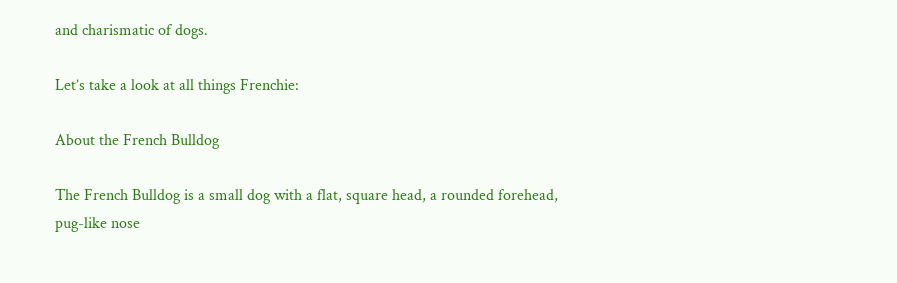and charismatic of dogs.

Let’s take a look at all things Frenchie:

About the French Bulldog

The French Bulldog is a small dog with a flat, square head, a rounded forehead, pug-like nose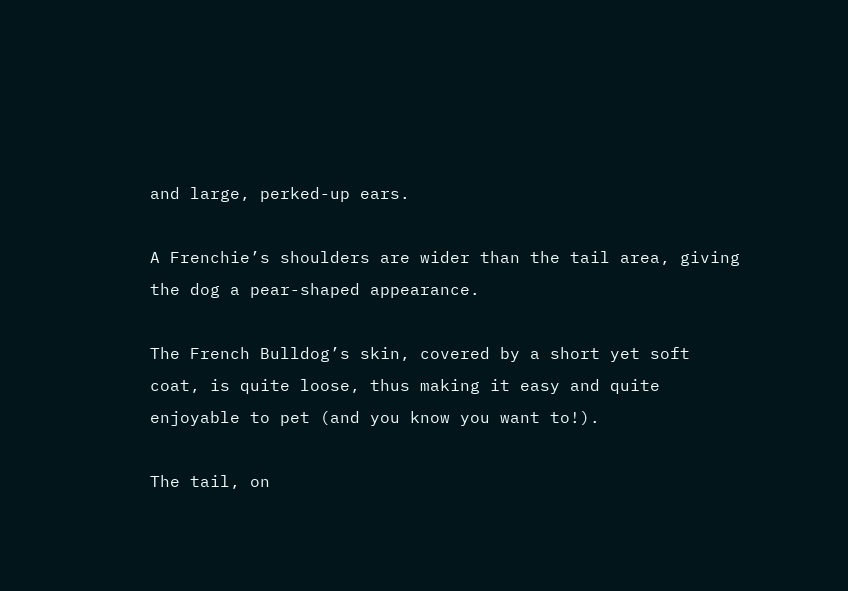and large, perked-up ears.

A Frenchie’s shoulders are wider than the tail area, giving the dog a pear-shaped appearance.

The French Bulldog’s skin, covered by a short yet soft coat, is quite loose, thus making it easy and quite enjoyable to pet (and you know you want to!).

The tail, on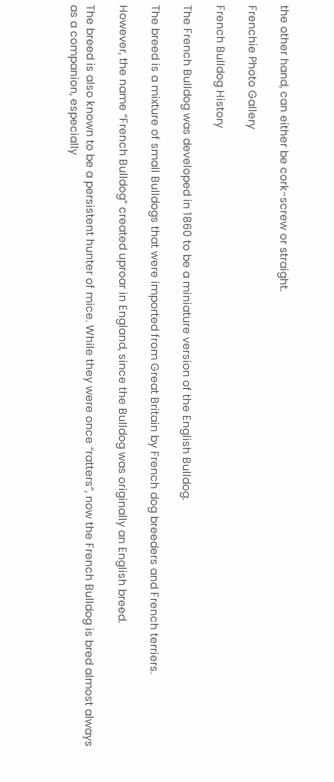the other hand, can either be cork-screw or straight.

Frenchie Photo Gallery

French Bulldog History

The French Bulldog was developed in 1860 to be a miniature version of the English Bulldog.

The breed is a mixture of small Bulldogs that were imported from Great Britain by French dog breeders and French terriers.

However, the name “French Bulldog” created uproar in England, since the Bulldog was originally an English breed.

The breed is also known to be a persistent hunter of mice. While they were once “ratters”, now the French Bulldog is bred almost always as a companion, especially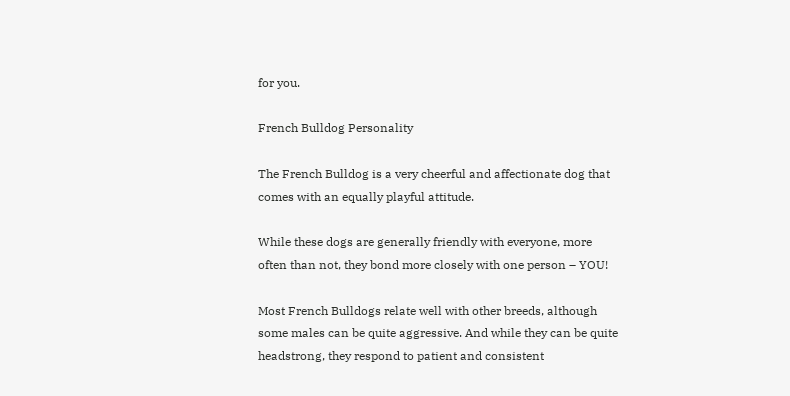for you.

French Bulldog Personality

The French Bulldog is a very cheerful and affectionate dog that comes with an equally playful attitude.

While these dogs are generally friendly with everyone, more often than not, they bond more closely with one person – YOU!

Most French Bulldogs relate well with other breeds, although some males can be quite aggressive. And while they can be quite headstrong, they respond to patient and consistent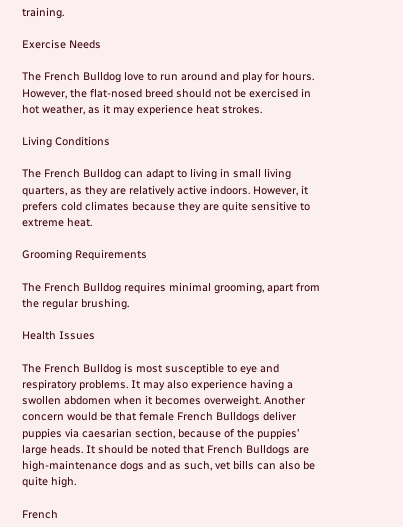training.

Exercise Needs

The French Bulldog love to run around and play for hours. However, the flat-nosed breed should not be exercised in hot weather, as it may experience heat strokes.

Living Conditions

The French Bulldog can adapt to living in small living quarters, as they are relatively active indoors. However, it prefers cold climates because they are quite sensitive to extreme heat.

Grooming Requirements

The French Bulldog requires minimal grooming, apart from the regular brushing.

Health Issues

The French Bulldog is most susceptible to eye and respiratory problems. It may also experience having a swollen abdomen when it becomes overweight. Another concern would be that female French Bulldogs deliver puppies via caesarian section, because of the puppies’ large heads. It should be noted that French Bulldogs are high-maintenance dogs and as such, vet bills can also be quite high.

French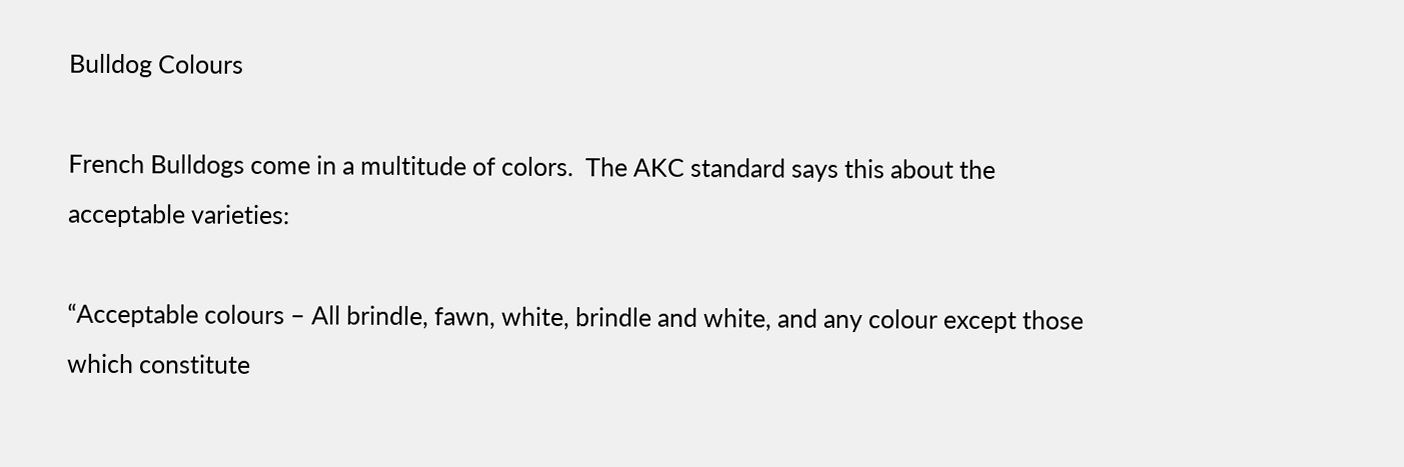Bulldog Colours

French Bulldogs come in a multitude of colors.  The AKC standard says this about the acceptable varieties:

“Acceptable colours – All brindle, fawn, white, brindle and white, and any colour except those which constitute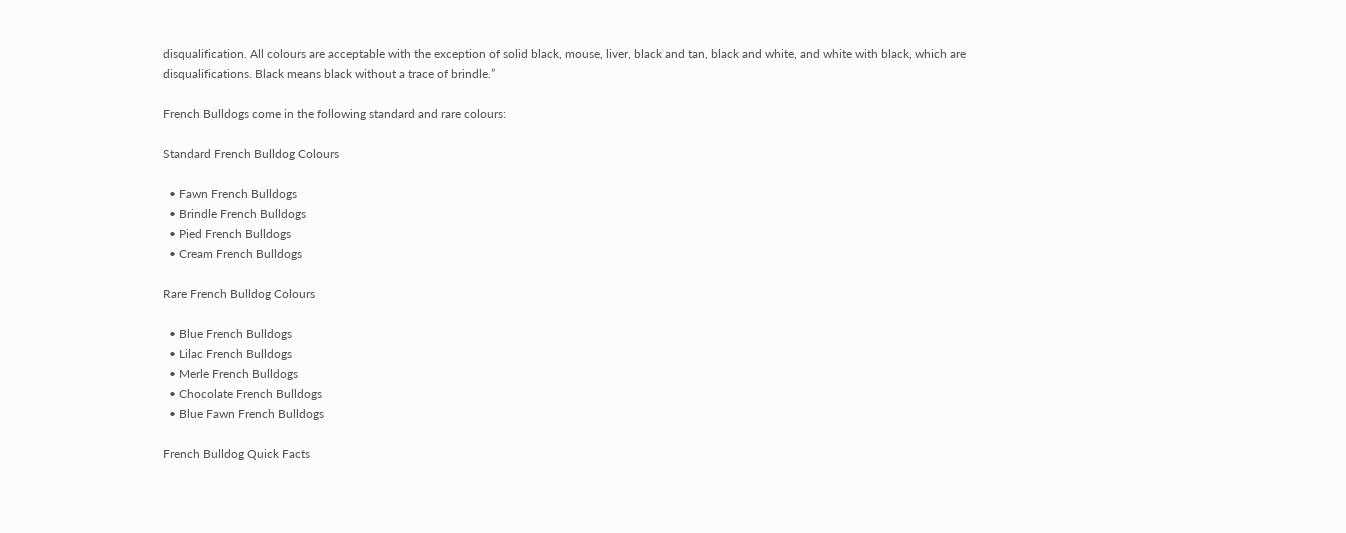disqualification. All colours are acceptable with the exception of solid black, mouse, liver, black and tan, black and white, and white with black, which are disqualifications. Black means black without a trace of brindle.”

French Bulldogs come in the following standard and rare colours:

Standard French Bulldog Colours

  • Fawn French Bulldogs
  • Brindle French Bulldogs
  • Pied French Bulldogs
  • Cream French Bulldogs

Rare French Bulldog Colours

  • Blue French Bulldogs
  • Lilac French Bulldogs
  • Merle French Bulldogs
  • Chocolate French Bulldogs
  • Blue Fawn French Bulldogs

French Bulldog Quick Facts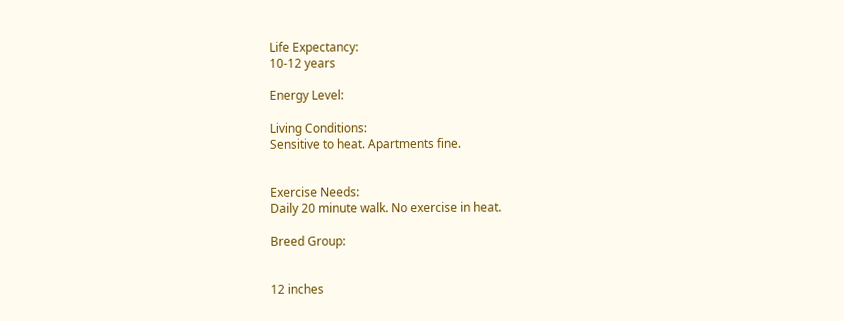Life Expectancy:
10-12 years

Energy Level:

Living Conditions:
Sensitive to heat. Apartments fine.


Exercise Needs:
Daily 20 minute walk. No exercise in heat.

Breed Group:


12 inches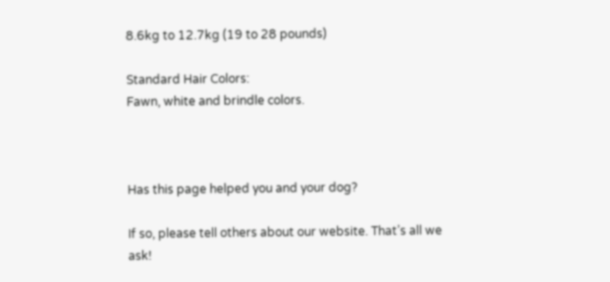8.6kg to 12.7kg (19 to 28 pounds)

Standard Hair Colors:
Fawn, white and brindle colors.



Has this page helped you and your dog?

If so, please tell others about our website. That’s all we ask!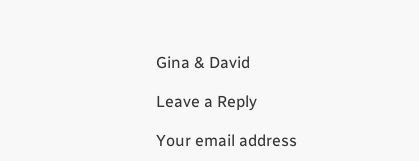Gina & David

Leave a Reply

Your email address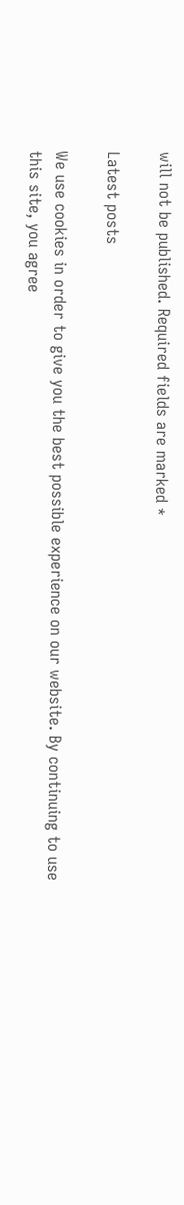will not be published. Required fields are marked *

Latest posts

We use cookies in order to give you the best possible experience on our website. By continuing to use this site, you agree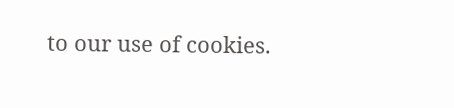to our use of cookies.